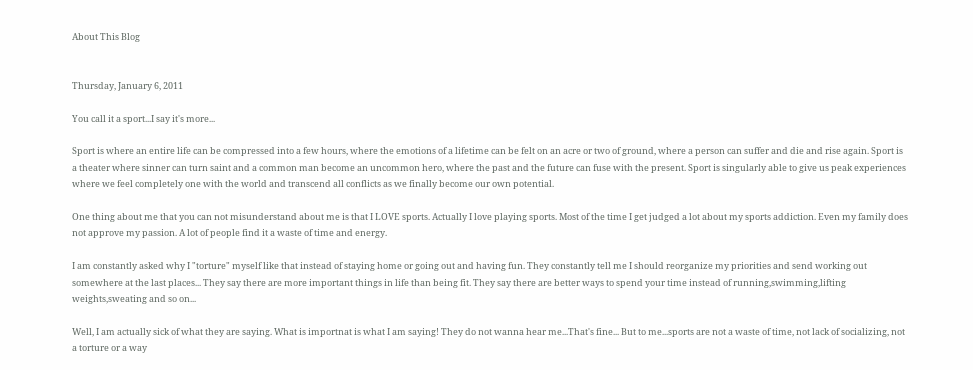About This Blog


Thursday, January 6, 2011

You call it a sport...I say it's more...

Sport is where an entire life can be compressed into a few hours, where the emotions of a lifetime can be felt on an acre or two of ground, where a person can suffer and die and rise again. Sport is a theater where sinner can turn saint and a common man become an uncommon hero, where the past and the future can fuse with the present. Sport is singularly able to give us peak experiences where we feel completely one with the world and transcend all conflicts as we finally become our own potential.

One thing about me that you can not misunderstand about me is that I LOVE sports. Actually I love playing sports. Most of the time I get judged a lot about my sports addiction. Even my family does not approve my passion. A lot of people find it a waste of time and energy.

I am constantly asked why I "torture" myself like that instead of staying home or going out and having fun. They constantly tell me I should reorganize my priorities and send working out somewhere at the last places... They say there are more important things in life than being fit. They say there are better ways to spend your time instead of running,swimming,lifting weights,sweating and so on...

Well, I am actually sick of what they are saying. What is importnat is what I am saying! They do not wanna hear me...That's fine... But to me...sports are not a waste of time, not lack of socializing, not a torture or a way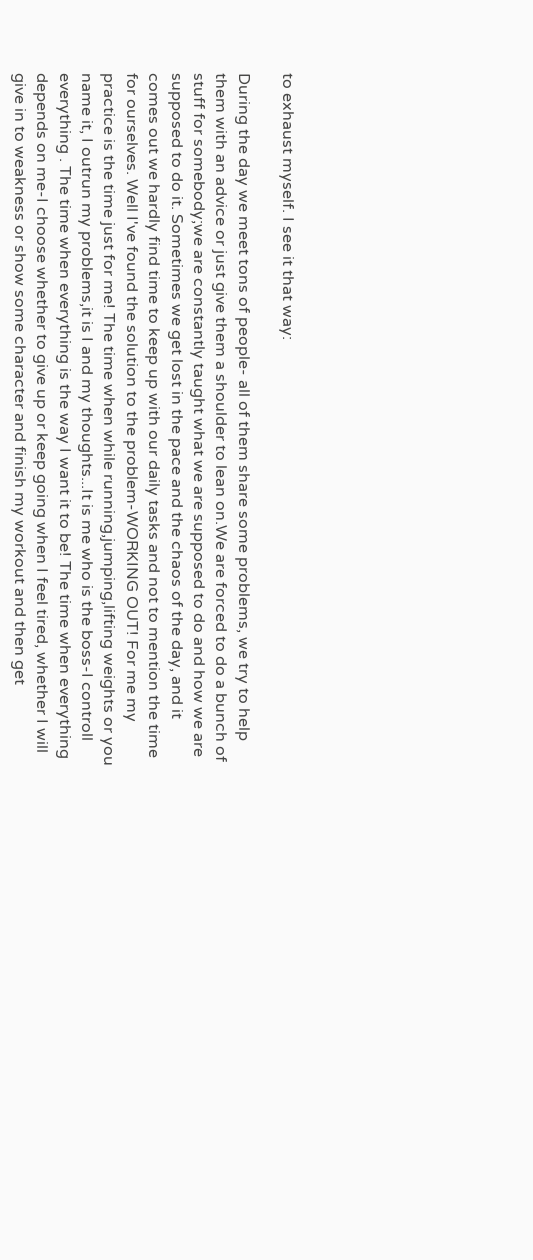to exhaust myself. I see it that way:

During the day we meet tons of people- all of them share some problems, we try to help them with an advice or just give them a shoulder to lean on.We are forced to do a bunch of stuff for somebody;we are constantly taught what we are supposed to do and how we are supposed to do it. Sometimes we get lost in the pace and the chaos of the day, and it comes out we hardly find time to keep up with our daily tasks and not to mention the time for ourselves. Well I've found the solution to the problem-WORKING OUT! For me my practice is the time just for me! The time when while running,jumping,lifting weights or you name it, I outrun my problems,it is I and my thoughts...It is me who is the boss-I controll everything . The time when everything is the way I want it to be! The time when everything depends on me-I choose whether to give up or keep going when I feel tired, whether I will give in to weakness or show some character and finish my workout and then get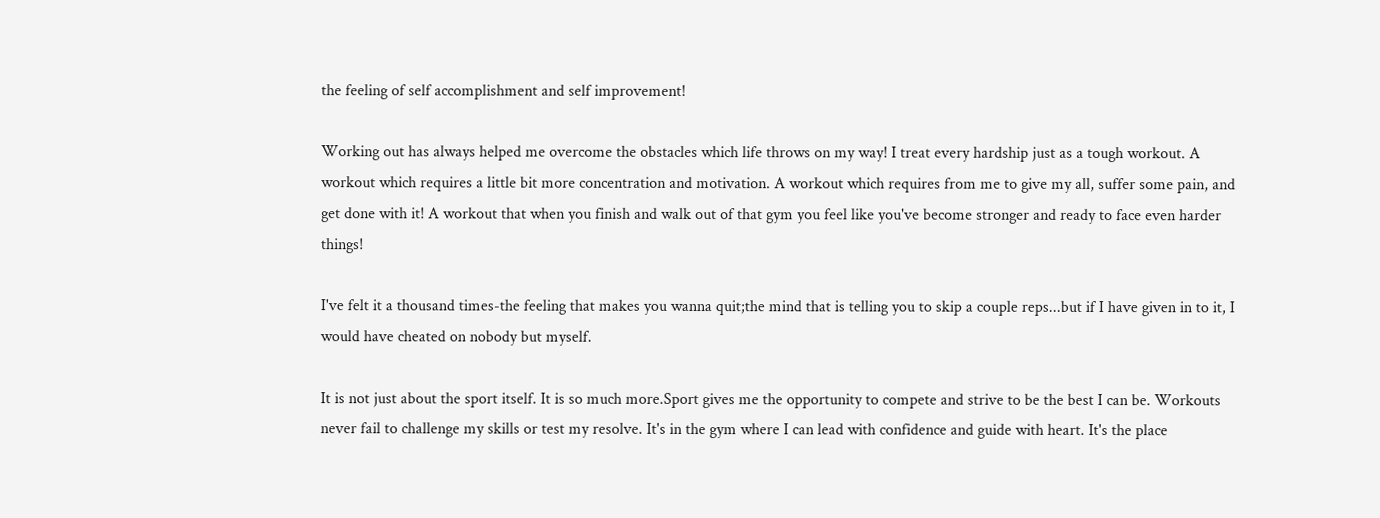the feeling of self accomplishment and self improvement!

Working out has always helped me overcome the obstacles which life throws on my way! I treat every hardship just as a tough workout. A workout which requires a little bit more concentration and motivation. A workout which requires from me to give my all, suffer some pain, and get done with it! A workout that when you finish and walk out of that gym you feel like you've become stronger and ready to face even harder things!

I've felt it a thousand times-the feeling that makes you wanna quit;the mind that is telling you to skip a couple reps...but if I have given in to it, I would have cheated on nobody but myself.

It is not just about the sport itself. It is so much more.Sport gives me the opportunity to compete and strive to be the best I can be. Workouts never fail to challenge my skills or test my resolve. It's in the gym where I can lead with confidence and guide with heart. It's the place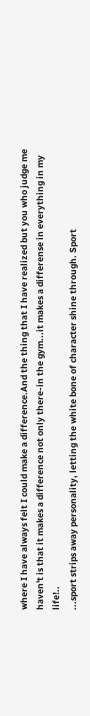where I have always felt I could make a difference.And the thing that I have realized but you who judge me haven't is that it makes a difference not only there-in the gym...it makes a differense in everything in my life!..
...sport strips away personality, letting the white bone of character shine through. Sport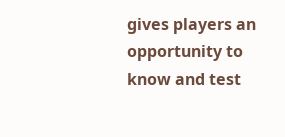gives players an opportunity to know and test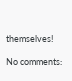themselves!

No comments: